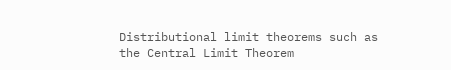Distributional limit theorems such as the Central Limit Theorem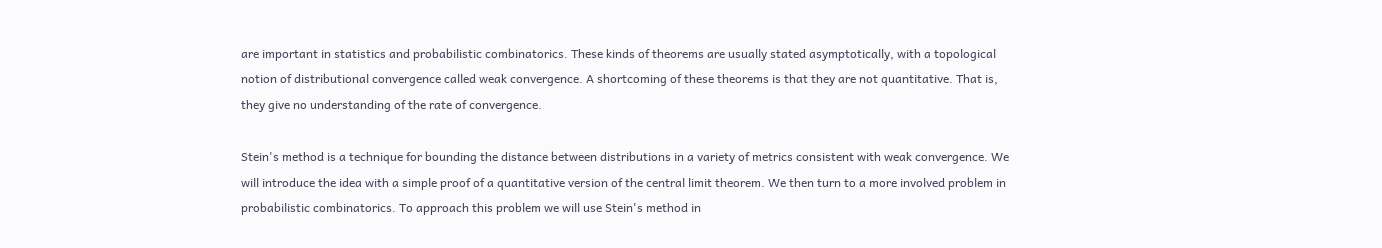are important in statistics and probabilistic combinatorics. These kinds of theorems are usually stated asymptotically, with a topological notion of distributional convergence called weak convergence. A shortcoming of these theorems is that they are not quantitative. That is, they give no understanding of the rate of convergence.

Stein's method is a technique for bounding the distance between distributions in a variety of metrics consistent with weak convergence. We will introduce the idea with a simple proof of a quantitative version of the central limit theorem. We then turn to a more involved problem in probabilistic combinatorics. To approach this problem we will use Stein's method in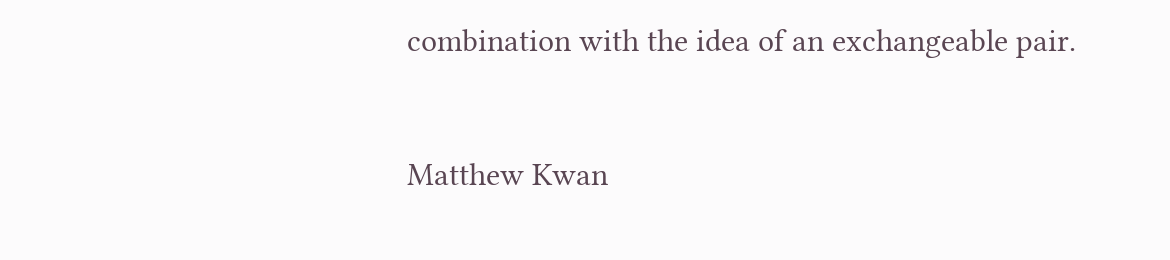combination with the idea of an exchangeable pair.


Matthew Kwan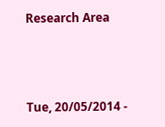Research Area



Tue, 20/05/2014 -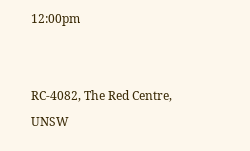12:00pm


RC-4082, The Red Centre, UNSW